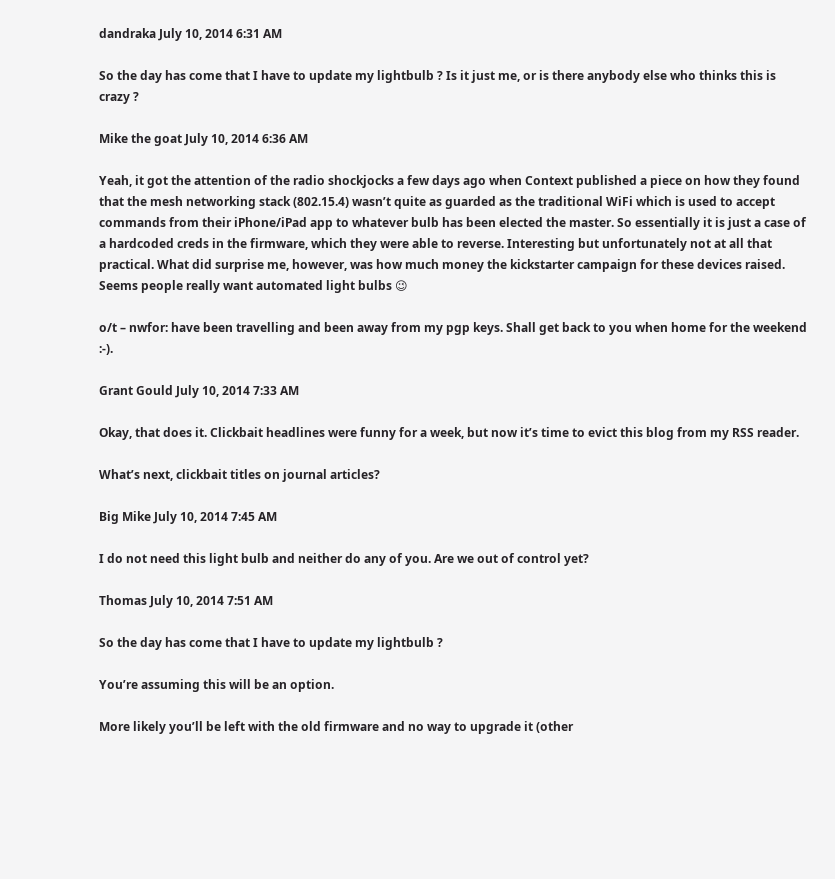dandraka July 10, 2014 6:31 AM

So the day has come that I have to update my lightbulb ? Is it just me, or is there anybody else who thinks this is crazy ?

Mike the goat July 10, 2014 6:36 AM

Yeah, it got the attention of the radio shockjocks a few days ago when Context published a piece on how they found that the mesh networking stack (802.15.4) wasn’t quite as guarded as the traditional WiFi which is used to accept commands from their iPhone/iPad app to whatever bulb has been elected the master. So essentially it is just a case of a hardcoded creds in the firmware, which they were able to reverse. Interesting but unfortunately not at all that practical. What did surprise me, however, was how much money the kickstarter campaign for these devices raised. Seems people really want automated light bulbs 😉

o/t – nwfor: have been travelling and been away from my pgp keys. Shall get back to you when home for the weekend :-).

Grant Gould July 10, 2014 7:33 AM

Okay, that does it. Clickbait headlines were funny for a week, but now it’s time to evict this blog from my RSS reader.

What’s next, clickbait titles on journal articles?

Big Mike July 10, 2014 7:45 AM

I do not need this light bulb and neither do any of you. Are we out of control yet?

Thomas July 10, 2014 7:51 AM

So the day has come that I have to update my lightbulb ?

You’re assuming this will be an option.

More likely you’ll be left with the old firmware and no way to upgrade it (other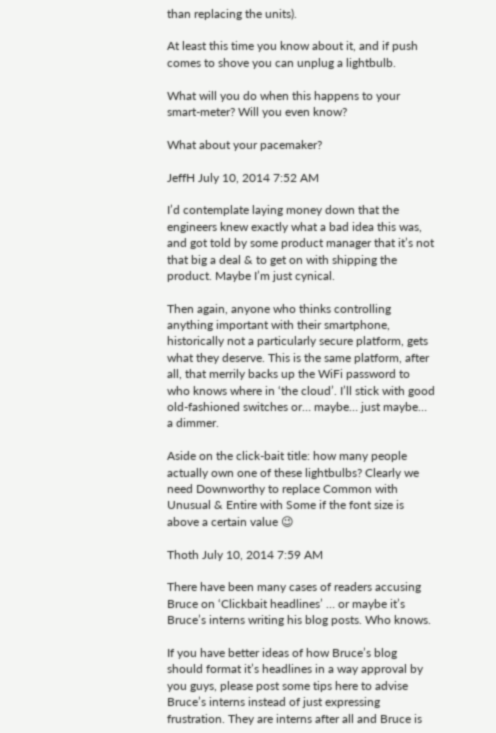than replacing the units).

At least this time you know about it, and if push comes to shove you can unplug a lightbulb.

What will you do when this happens to your smart-meter? Will you even know?

What about your pacemaker?

JeffH July 10, 2014 7:52 AM

I’d contemplate laying money down that the engineers knew exactly what a bad idea this was, and got told by some product manager that it’s not that big a deal & to get on with shipping the product. Maybe I’m just cynical.

Then again, anyone who thinks controlling anything important with their smartphone, historically not a particularly secure platform, gets what they deserve. This is the same platform, after all, that merrily backs up the WiFi password to who knows where in ‘the cloud’. I’ll stick with good old-fashioned switches or… maybe… just maybe… a dimmer.

Aside on the click-bait title: how many people actually own one of these lightbulbs? Clearly we need Downworthy to replace Common with Unusual & Entire with Some if the font size is above a certain value 😉

Thoth July 10, 2014 7:59 AM

There have been many cases of readers accusing Bruce on ‘Clickbait headlines’ … or maybe it’s Bruce’s interns writing his blog posts. Who knows.

If you have better ideas of how Bruce’s blog should format it’s headlines in a way approval by you guys, please post some tips here to advise Bruce’s interns instead of just expressing frustration. They are interns after all and Bruce is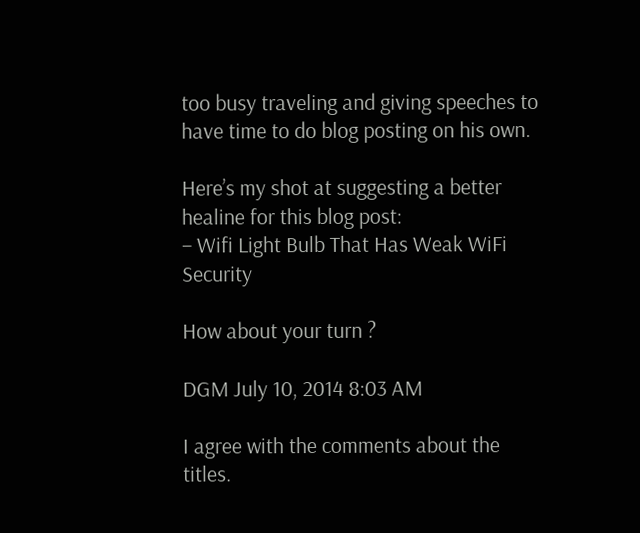too busy traveling and giving speeches to have time to do blog posting on his own.

Here’s my shot at suggesting a better healine for this blog post:
– Wifi Light Bulb That Has Weak WiFi Security

How about your turn ?

DGM July 10, 2014 8:03 AM

I agree with the comments about the titles.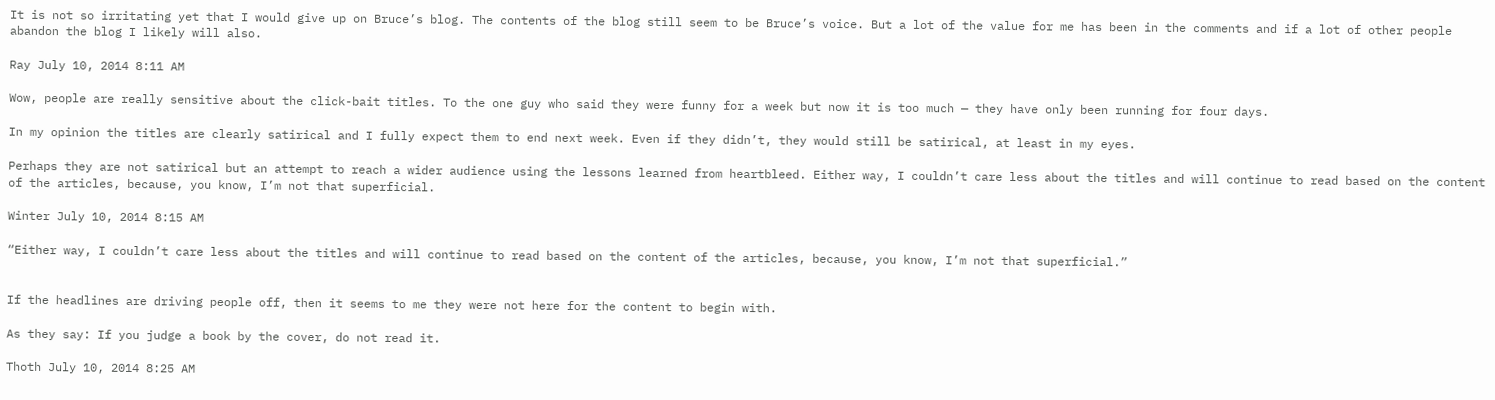It is not so irritating yet that I would give up on Bruce’s blog. The contents of the blog still seem to be Bruce’s voice. But a lot of the value for me has been in the comments and if a lot of other people abandon the blog I likely will also.

Ray July 10, 2014 8:11 AM

Wow, people are really sensitive about the click-bait titles. To the one guy who said they were funny for a week but now it is too much — they have only been running for four days.

In my opinion the titles are clearly satirical and I fully expect them to end next week. Even if they didn’t, they would still be satirical, at least in my eyes.

Perhaps they are not satirical but an attempt to reach a wider audience using the lessons learned from heartbleed. Either way, I couldn’t care less about the titles and will continue to read based on the content of the articles, because, you know, I’m not that superficial.

Winter July 10, 2014 8:15 AM

“Either way, I couldn’t care less about the titles and will continue to read based on the content of the articles, because, you know, I’m not that superficial.”


If the headlines are driving people off, then it seems to me they were not here for the content to begin with.

As they say: If you judge a book by the cover, do not read it.

Thoth July 10, 2014 8:25 AM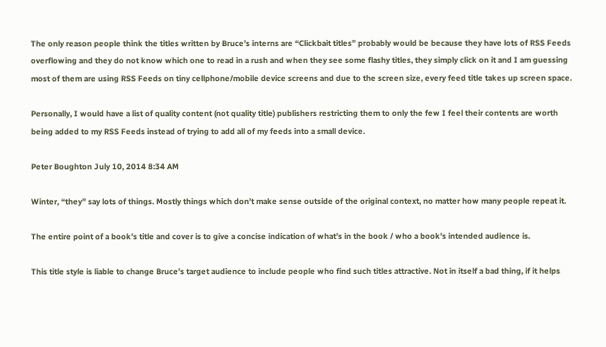The only reason people think the titles written by Bruce’s interns are “Clickbait titles” probably would be because they have lots of RSS Feeds overflowing and they do not know which one to read in a rush and when they see some flashy titles, they simply click on it and I am guessing most of them are using RSS Feeds on tiny cellphone/mobile device screens and due to the screen size, every feed title takes up screen space.

Personally, I would have a list of quality content (not quality title) publishers restricting them to only the few I feel their contents are worth being added to my RSS Feeds instead of trying to add all of my feeds into a small device.

Peter Boughton July 10, 2014 8:34 AM

Winter, “they” say lots of things. Mostly things which don’t make sense outside of the original context, no matter how many people repeat it.

The entire point of a book’s title and cover is to give a concise indication of what’s in the book / who a book’s intended audience is.

This title style is liable to change Bruce’s target audience to include people who find such titles attractive. Not in itself a bad thing, if it helps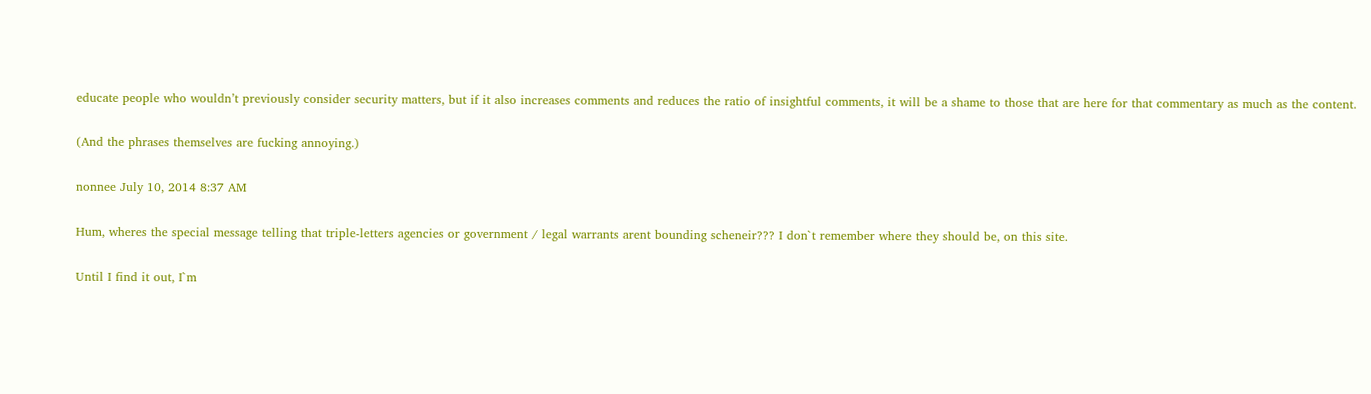educate people who wouldn’t previously consider security matters, but if it also increases comments and reduces the ratio of insightful comments, it will be a shame to those that are here for that commentary as much as the content.

(And the phrases themselves are fucking annoying.)

nonnee July 10, 2014 8:37 AM

Hum, wheres the special message telling that triple-letters agencies or government / legal warrants arent bounding scheneir??? I don`t remember where they should be, on this site.

Until I find it out, I`m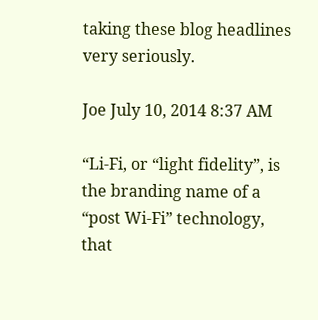taking these blog headlines very seriously.

Joe July 10, 2014 8:37 AM

“Li-Fi, or “light fidelity”, is the branding name of a “post Wi-Fi” technology, that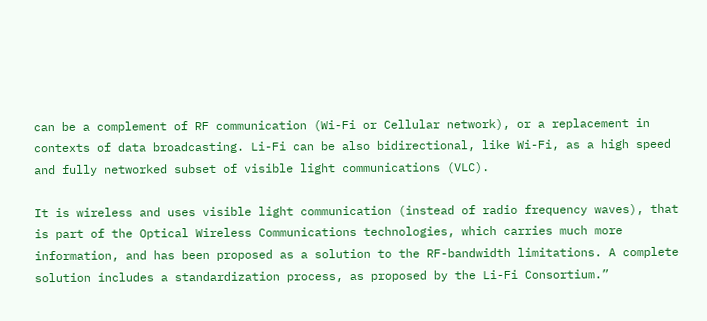can be a complement of RF communication (Wi-Fi or Cellular network), or a replacement in contexts of data broadcasting. Li-Fi can be also bidirectional, like Wi-Fi, as a high speed and fully networked subset of visible light communications (VLC).

It is wireless and uses visible light communication (instead of radio frequency waves), that is part of the Optical Wireless Communications technologies, which carries much more information, and has been proposed as a solution to the RF-bandwidth limitations. A complete solution includes a standardization process, as proposed by the Li-Fi Consortium.”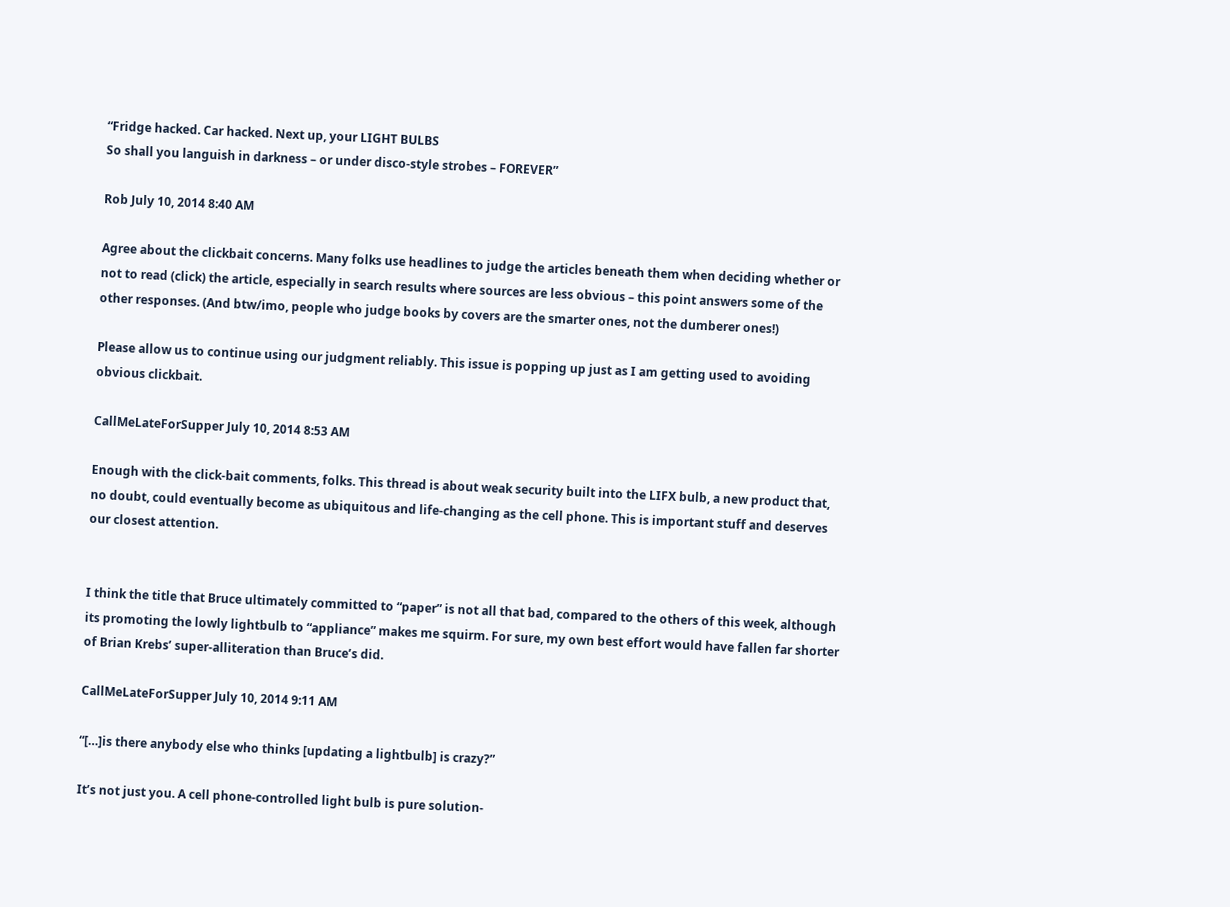“Fridge hacked. Car hacked. Next up, your LIGHT BULBS
So shall you languish in darkness – or under disco-style strobes – FOREVER”

Rob July 10, 2014 8:40 AM

Agree about the clickbait concerns. Many folks use headlines to judge the articles beneath them when deciding whether or not to read (click) the article, especially in search results where sources are less obvious – this point answers some of the other responses. (And btw/imo, people who judge books by covers are the smarter ones, not the dumberer ones!)

Please allow us to continue using our judgment reliably. This issue is popping up just as I am getting used to avoiding obvious clickbait.

CallMeLateForSupper July 10, 2014 8:53 AM

Enough with the click-bait comments, folks. This thread is about weak security built into the LIFX bulb, a new product that, no doubt, could eventually become as ubiquitous and life-changing as the cell phone. This is important stuff and deserves our closest attention.


I think the title that Bruce ultimately committed to “paper” is not all that bad, compared to the others of this week, although its promoting the lowly lightbulb to “appliance” makes me squirm. For sure, my own best effort would have fallen far shorter of Brian Krebs’ super-alliteration than Bruce’s did.

CallMeLateForSupper July 10, 2014 9:11 AM

“[…]is there anybody else who thinks [updating a lightbulb] is crazy?”

It’s not just you. A cell phone-controlled light bulb is pure solution-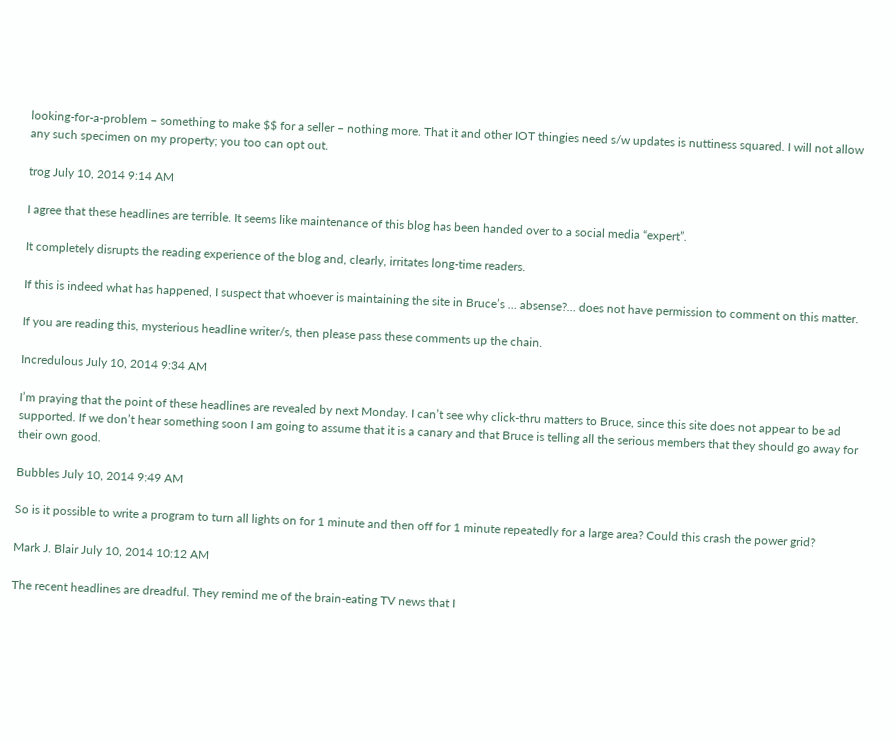looking-for-a-problem – something to make $$ for a seller – nothing more. That it and other IOT thingies need s/w updates is nuttiness squared. I will not allow any such specimen on my property; you too can opt out.

trog July 10, 2014 9:14 AM

I agree that these headlines are terrible. It seems like maintenance of this blog has been handed over to a social media “expert”.

It completely disrupts the reading experience of the blog and, clearly, irritates long-time readers.

If this is indeed what has happened, I suspect that whoever is maintaining the site in Bruce’s … absense?… does not have permission to comment on this matter.

If you are reading this, mysterious headline writer/s, then please pass these comments up the chain.

Incredulous July 10, 2014 9:34 AM

I’m praying that the point of these headlines are revealed by next Monday. I can’t see why click-thru matters to Bruce, since this site does not appear to be ad supported. If we don’t hear something soon I am going to assume that it is a canary and that Bruce is telling all the serious members that they should go away for their own good.

Bubbles July 10, 2014 9:49 AM

So is it possible to write a program to turn all lights on for 1 minute and then off for 1 minute repeatedly for a large area? Could this crash the power grid?

Mark J. Blair July 10, 2014 10:12 AM

The recent headlines are dreadful. They remind me of the brain-eating TV news that I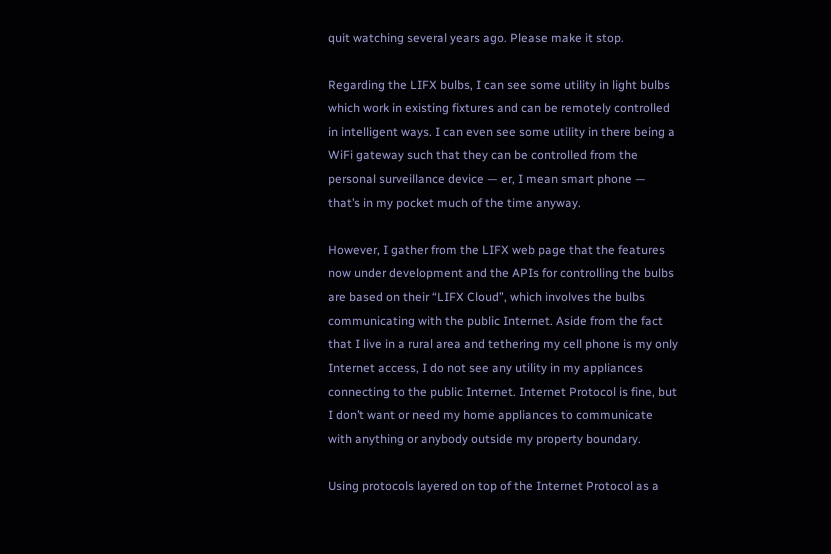quit watching several years ago. Please make it stop.

Regarding the LIFX bulbs, I can see some utility in light bulbs which work in existing fixtures and can be remotely controlled in intelligent ways. I can even see some utility in there being a WiFi gateway such that they can be controlled from the personal surveillance device — er, I mean smart phone — that’s in my pocket much of the time anyway.

However, I gather from the LIFX web page that the features now under development and the APIs for controlling the bulbs are based on their “LIFX Cloud”, which involves the bulbs communicating with the public Internet. Aside from the fact that I live in a rural area and tethering my cell phone is my only Internet access, I do not see any utility in my appliances connecting to the public Internet. Internet Protocol is fine, but I don’t want or need my home appliances to communicate with anything or anybody outside my property boundary.

Using protocols layered on top of the Internet Protocol as a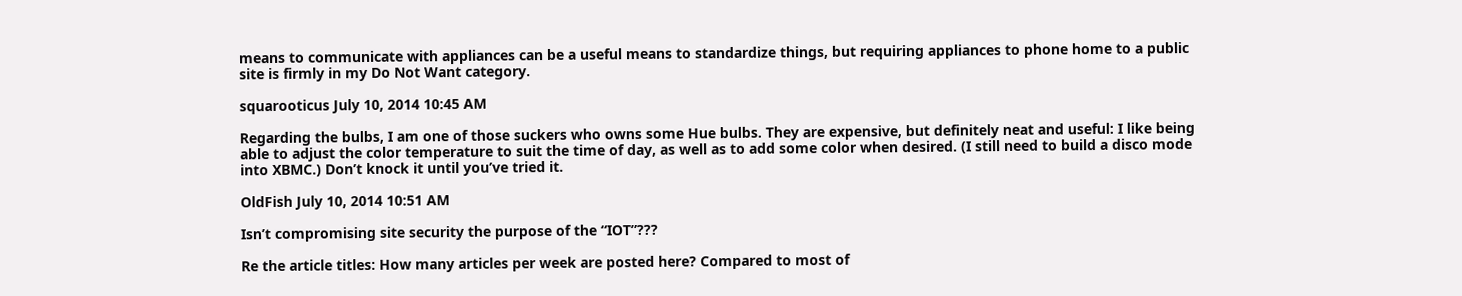means to communicate with appliances can be a useful means to standardize things, but requiring appliances to phone home to a public site is firmly in my Do Not Want category.

squarooticus July 10, 2014 10:45 AM

Regarding the bulbs, I am one of those suckers who owns some Hue bulbs. They are expensive, but definitely neat and useful: I like being able to adjust the color temperature to suit the time of day, as well as to add some color when desired. (I still need to build a disco mode into XBMC.) Don’t knock it until you’ve tried it.

OldFish July 10, 2014 10:51 AM

Isn’t compromising site security the purpose of the “IOT”???

Re the article titles: How many articles per week are posted here? Compared to most of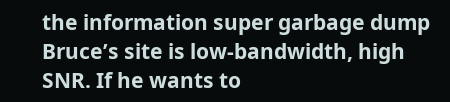the information super garbage dump Bruce’s site is low-bandwidth, high SNR. If he wants to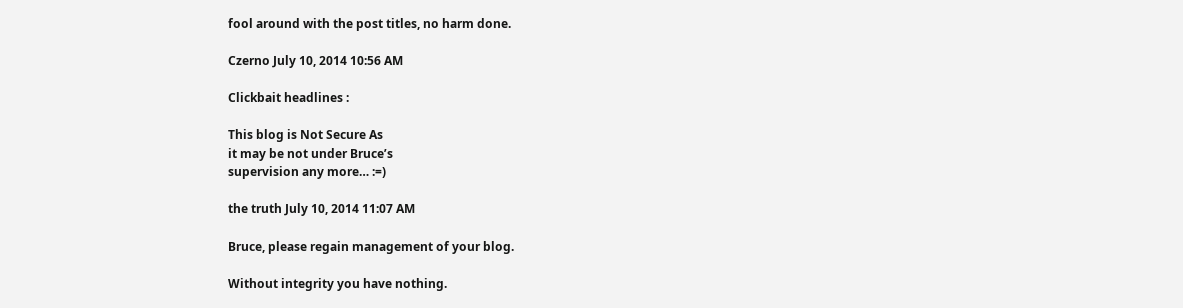fool around with the post titles, no harm done.

Czerno July 10, 2014 10:56 AM

Clickbait headlines :

This blog is Not Secure As
it may be not under Bruce’s
supervision any more… :=)

the truth July 10, 2014 11:07 AM

Bruce, please regain management of your blog.

Without integrity you have nothing.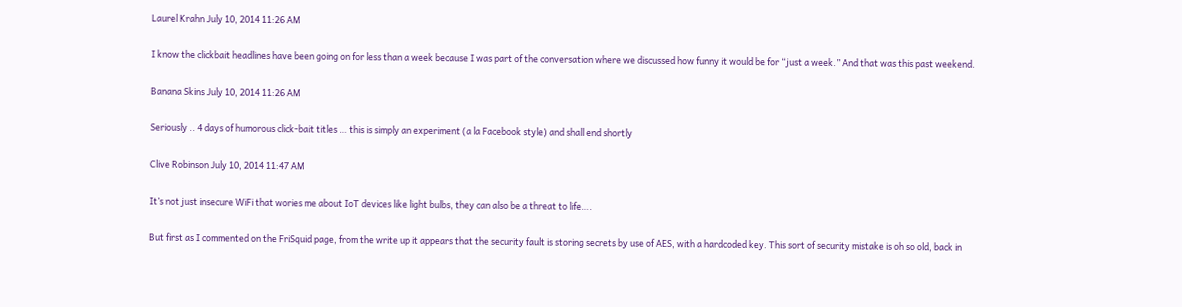Laurel Krahn July 10, 2014 11:26 AM

I know the clickbait headlines have been going on for less than a week because I was part of the conversation where we discussed how funny it would be for “just a week.” And that was this past weekend.

Banana Skins July 10, 2014 11:26 AM

Seriously .. 4 days of humorous click-bait titles … this is simply an experiment (a la Facebook style) and shall end shortly

Clive Robinson July 10, 2014 11:47 AM

It’s not just insecure WiFi that wories me about IoT devices like light bulbs, they can also be a threat to life….

But first as I commented on the FriSquid page, from the write up it appears that the security fault is storing secrets by use of AES, with a hardcoded key. This sort of security mistake is oh so old, back in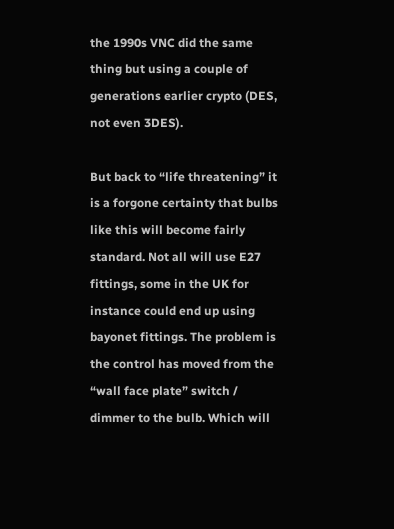the 1990s VNC did the same thing but using a couple of generations earlier crypto (DES, not even 3DES).

But back to “life threatening” it is a forgone certainty that bulbs like this will become fairly standard. Not all will use E27 fittings, some in the UK for instance could end up using bayonet fittings. The problem is the control has moved from the “wall face plate” switch / dimmer to the bulb. Which will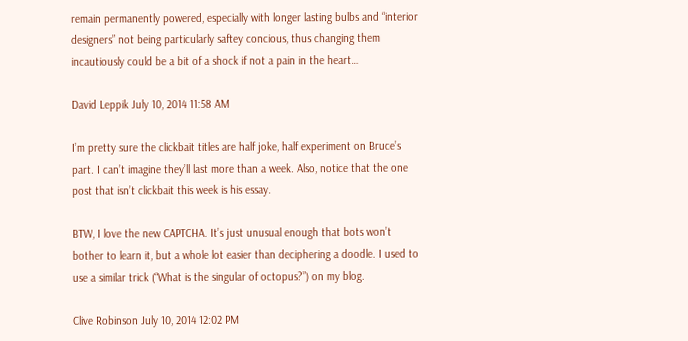remain permanently powered, especially with longer lasting bulbs and “interior designers” not being particularly saftey concious, thus changing them incautiously could be a bit of a shock if not a pain in the heart…

David Leppik July 10, 2014 11:58 AM

I’m pretty sure the clickbait titles are half joke, half experiment on Bruce’s part. I can’t imagine they’ll last more than a week. Also, notice that the one post that isn’t clickbait this week is his essay.

BTW, I love the new CAPTCHA. It’s just unusual enough that bots won’t bother to learn it, but a whole lot easier than deciphering a doodle. I used to use a similar trick (“What is the singular of octopus?”) on my blog.

Clive Robinson July 10, 2014 12:02 PM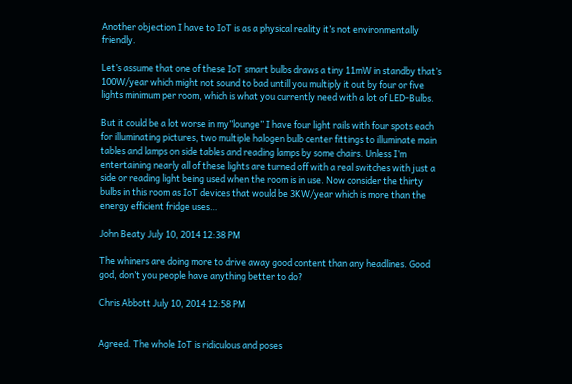Another objection I have to IoT is as a physical reality it’s not environmentally friendly.

Let’s assume that one of these IoT smart bulbs draws a tiny 11mW in standby that’s 100W/year which might not sound to bad untill you multiply it out by four or five lights minimum per room, which is what you currently need with a lot of LED-Bulbs.

But it could be a lot worse in my”lounge” I have four light rails with four spots each for illuminating pictures, two multiple halogen bulb center fittings to illuminate main tables and lamps on side tables and reading lamps by some chairs. Unless I’m entertaining nearly all of these lights are turned off with a real switches with just a side or reading light being used when the room is in use. Now consider the thirty bulbs in this room as IoT devices that would be 3KW/year which is more than the energy efficient fridge uses…

John Beaty July 10, 2014 12:38 PM

The whiners are doing more to drive away good content than any headlines. Good god, don’t you people have anything better to do?

Chris Abbott July 10, 2014 12:58 PM


Agreed. The whole IoT is ridiculous and poses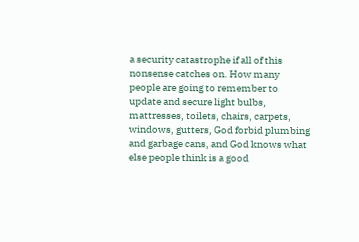a security catastrophe if all of this nonsense catches on. How many people are going to remember to update and secure light bulbs, mattresses, toilets, chairs, carpets, windows, gutters, God forbid plumbing and garbage cans, and God knows what else people think is a good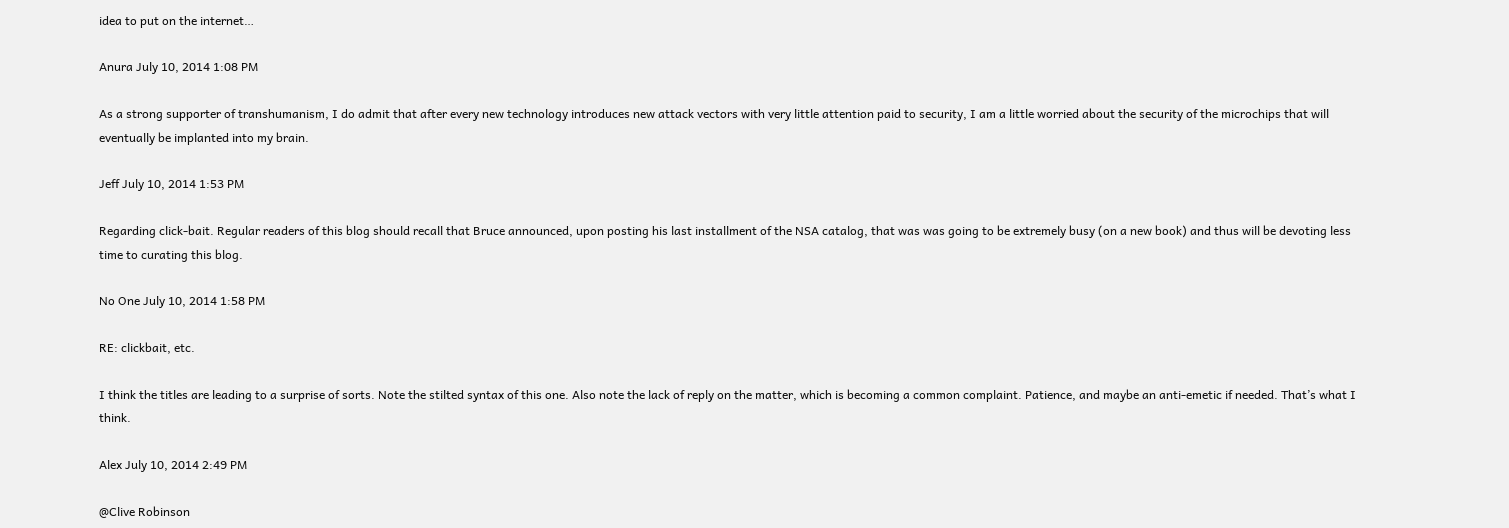idea to put on the internet…

Anura July 10, 2014 1:08 PM

As a strong supporter of transhumanism, I do admit that after every new technology introduces new attack vectors with very little attention paid to security, I am a little worried about the security of the microchips that will eventually be implanted into my brain.

Jeff July 10, 2014 1:53 PM

Regarding click-bait. Regular readers of this blog should recall that Bruce announced, upon posting his last installment of the NSA catalog, that was was going to be extremely busy (on a new book) and thus will be devoting less time to curating this blog.

No One July 10, 2014 1:58 PM

RE: clickbait, etc.

I think the titles are leading to a surprise of sorts. Note the stilted syntax of this one. Also note the lack of reply on the matter, which is becoming a common complaint. Patience, and maybe an anti-emetic if needed. That’s what I think.

Alex July 10, 2014 2:49 PM

@Clive Robinson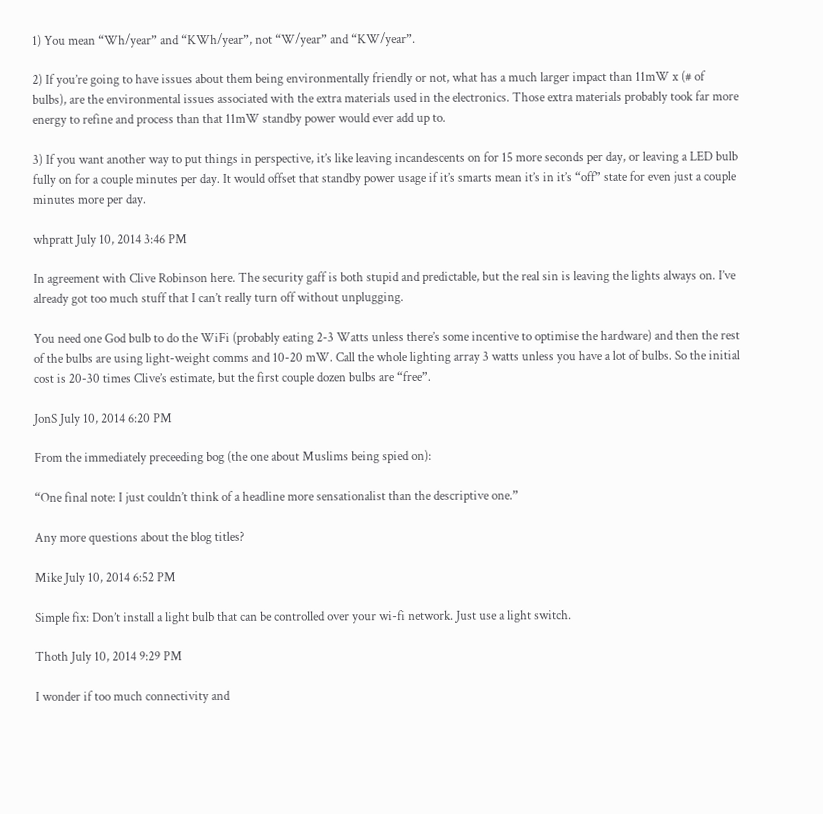1) You mean “Wh/year” and “KWh/year”, not “W/year” and “KW/year”.

2) If you’re going to have issues about them being environmentally friendly or not, what has a much larger impact than 11mW x (# of bulbs), are the environmental issues associated with the extra materials used in the electronics. Those extra materials probably took far more energy to refine and process than that 11mW standby power would ever add up to.

3) If you want another way to put things in perspective, it’s like leaving incandescents on for 15 more seconds per day, or leaving a LED bulb fully on for a couple minutes per day. It would offset that standby power usage if it’s smarts mean it’s in it’s “off” state for even just a couple minutes more per day.

whpratt July 10, 2014 3:46 PM

In agreement with Clive Robinson here. The security gaff is both stupid and predictable, but the real sin is leaving the lights always on. I’ve already got too much stuff that I can’t really turn off without unplugging.

You need one God bulb to do the WiFi (probably eating 2-3 Watts unless there’s some incentive to optimise the hardware) and then the rest of the bulbs are using light-weight comms and 10-20 mW. Call the whole lighting array 3 watts unless you have a lot of bulbs. So the initial cost is 20-30 times Clive’s estimate, but the first couple dozen bulbs are “free”.

JonS July 10, 2014 6:20 PM

From the immediately preceeding bog (the one about Muslims being spied on):

“One final note: I just couldn’t think of a headline more sensationalist than the descriptive one.”

Any more questions about the blog titles?

Mike July 10, 2014 6:52 PM

Simple fix: Don’t install a light bulb that can be controlled over your wi-fi network. Just use a light switch.

Thoth July 10, 2014 9:29 PM

I wonder if too much connectivity and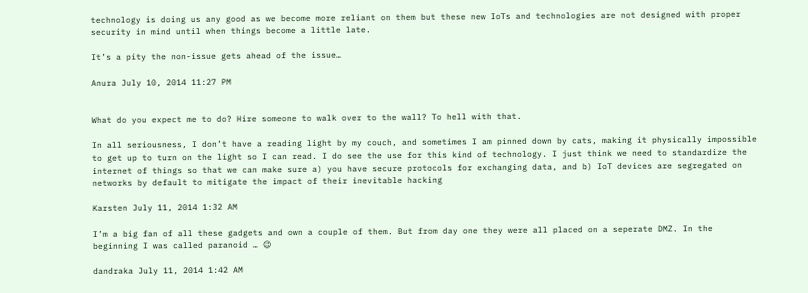technology is doing us any good as we become more reliant on them but these new IoTs and technologies are not designed with proper security in mind until when things become a little late.

It’s a pity the non-issue gets ahead of the issue…

Anura July 10, 2014 11:27 PM


What do you expect me to do? Hire someone to walk over to the wall? To hell with that.

In all seriousness, I don’t have a reading light by my couch, and sometimes I am pinned down by cats, making it physically impossible to get up to turn on the light so I can read. I do see the use for this kind of technology. I just think we need to standardize the internet of things so that we can make sure a) you have secure protocols for exchanging data, and b) IoT devices are segregated on networks by default to mitigate the impact of their inevitable hacking

Karsten July 11, 2014 1:32 AM

I’m a big fan of all these gadgets and own a couple of them. But from day one they were all placed on a seperate DMZ. In the beginning I was called paranoid … 😉

dandraka July 11, 2014 1:42 AM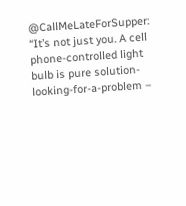@CallMeLateForSupper: “It’s not just you. A cell phone-controlled light bulb is pure solution-looking-for-a-problem –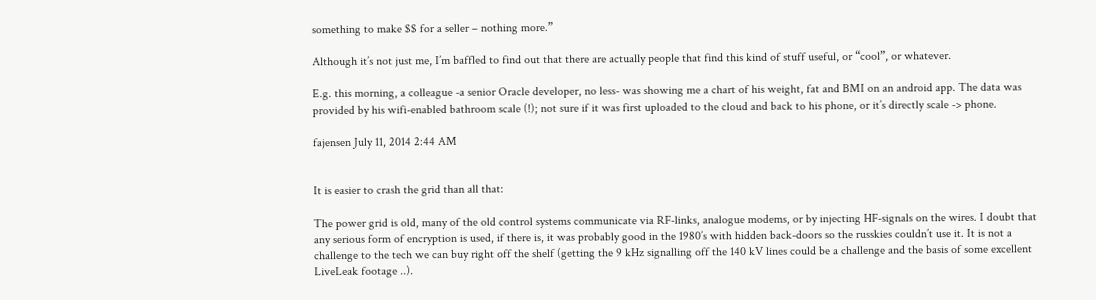something to make $$ for a seller – nothing more.”

Although it’s not just me, I’m baffled to find out that there are actually people that find this kind of stuff useful, or “cool”, or whatever.

E.g. this morning, a colleague -a senior Oracle developer, no less- was showing me a chart of his weight, fat and BMI on an android app. The data was provided by his wifi-enabled bathroom scale (!); not sure if it was first uploaded to the cloud and back to his phone, or it’s directly scale -> phone.

fajensen July 11, 2014 2:44 AM


It is easier to crash the grid than all that:

The power grid is old, many of the old control systems communicate via RF-links, analogue modems, or by injecting HF-signals on the wires. I doubt that any serious form of encryption is used, if there is, it was probably good in the 1980’s with hidden back-doors so the russkies couldn’t use it. It is not a challenge to the tech we can buy right off the shelf (getting the 9 kHz signalling off the 140 kV lines could be a challenge and the basis of some excellent LiveLeak footage ..).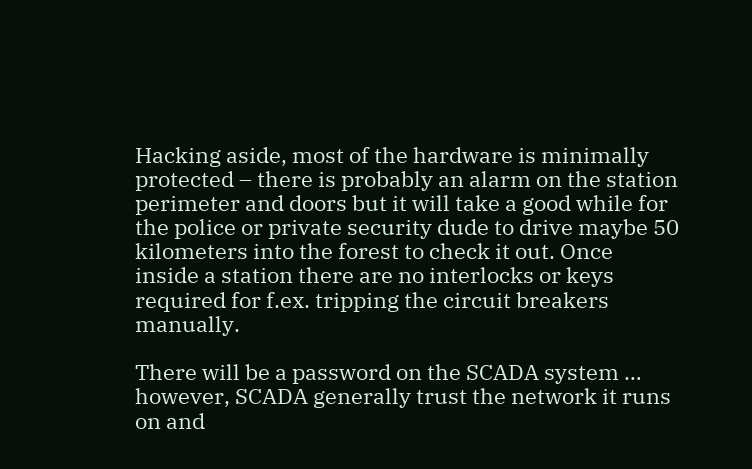Hacking aside, most of the hardware is minimally protected – there is probably an alarm on the station perimeter and doors but it will take a good while for the police or private security dude to drive maybe 50 kilometers into the forest to check it out. Once inside a station there are no interlocks or keys required for f.ex. tripping the circuit breakers manually.

There will be a password on the SCADA system … however, SCADA generally trust the network it runs on and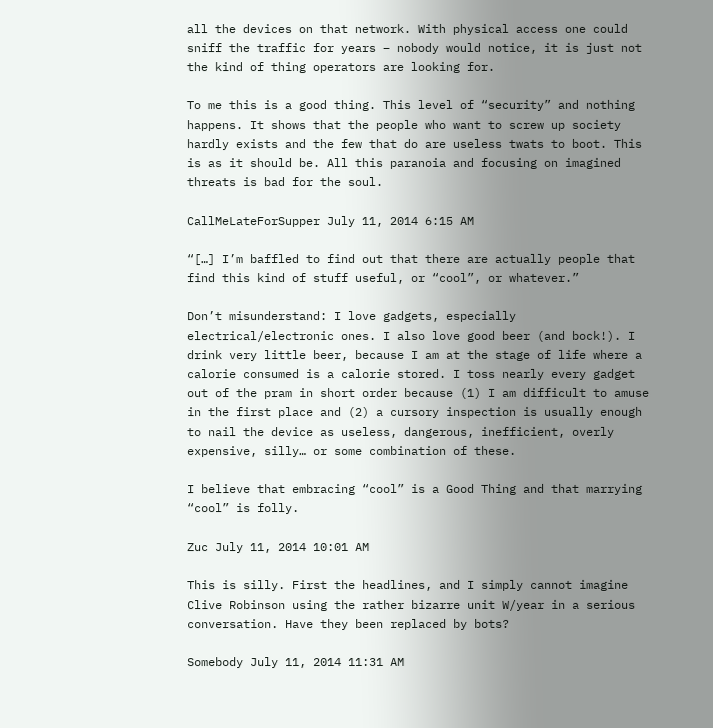all the devices on that network. With physical access one could sniff the traffic for years – nobody would notice, it is just not the kind of thing operators are looking for.

To me this is a good thing. This level of “security” and nothing happens. It shows that the people who want to screw up society hardly exists and the few that do are useless twats to boot. This is as it should be. All this paranoia and focusing on imagined threats is bad for the soul.

CallMeLateForSupper July 11, 2014 6:15 AM

“[…] I’m baffled to find out that there are actually people that find this kind of stuff useful, or “cool”, or whatever.”

Don’t misunderstand: I love gadgets, especially electrical/electronic ones. I also love good beer (and bock!). I drink very little beer, because I am at the stage of life where a calorie consumed is a calorie stored. I toss nearly every gadget out of the pram in short order because (1) I am difficult to amuse in the first place and (2) a cursory inspection is usually enough to nail the device as useless, dangerous, inefficient, overly expensive, silly… or some combination of these.

I believe that embracing “cool” is a Good Thing and that marrying “cool” is folly.

Zuc July 11, 2014 10:01 AM

This is silly. First the headlines, and I simply cannot imagine Clive Robinson using the rather bizarre unit W/year in a serious conversation. Have they been replaced by bots?

Somebody July 11, 2014 11:31 AM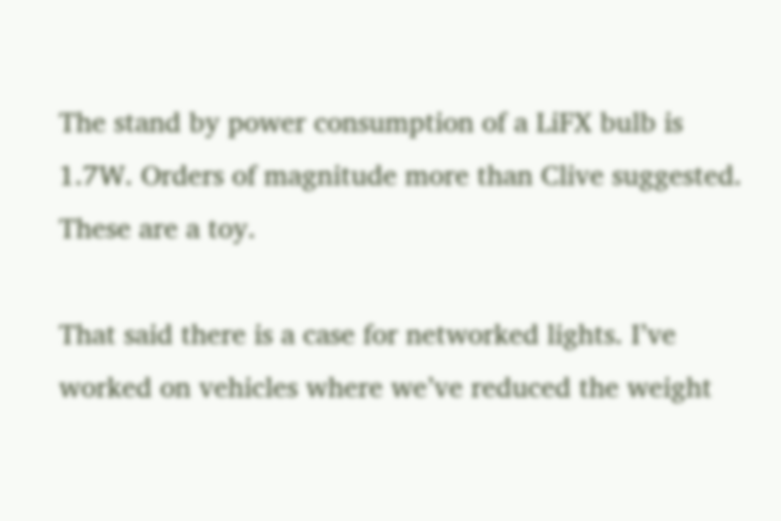The stand by power consumption of a LiFX bulb is 1.7W. Orders of magnitude more than Clive suggested. These are a toy.

That said there is a case for networked lights. I’ve worked on vehicles where we’ve reduced the weight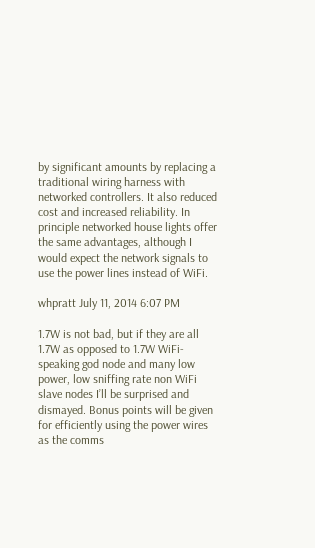by significant amounts by replacing a traditional wiring harness with networked controllers. It also reduced cost and increased reliability. In principle networked house lights offer the same advantages, although I would expect the network signals to use the power lines instead of WiFi.

whpratt July 11, 2014 6:07 PM

1.7W is not bad, but if they are all 1.7W as opposed to 1.7W WiFi-speaking god node and many low power, low sniffing rate non WiFi slave nodes I’ll be surprised and dismayed. Bonus points will be given for efficiently using the power wires as the comms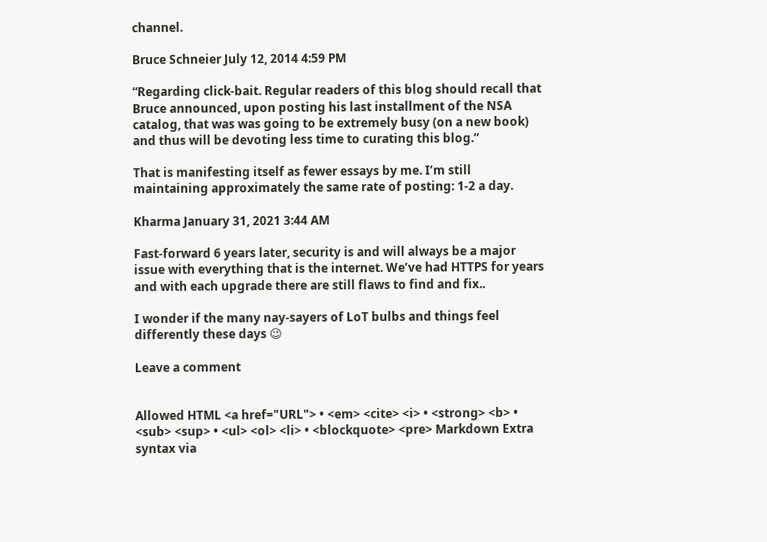channel.

Bruce Schneier July 12, 2014 4:59 PM

“Regarding click-bait. Regular readers of this blog should recall that Bruce announced, upon posting his last installment of the NSA catalog, that was was going to be extremely busy (on a new book) and thus will be devoting less time to curating this blog.”

That is manifesting itself as fewer essays by me. I’m still maintaining approximately the same rate of posting: 1-2 a day.

Kharma January 31, 2021 3:44 AM

Fast-forward 6 years later, security is and will always be a major issue with everything that is the internet. We’ve had HTTPS for years and with each upgrade there are still flaws to find and fix..

I wonder if the many nay-sayers of LoT bulbs and things feel differently these days 😉

Leave a comment


Allowed HTML <a href="URL"> • <em> <cite> <i> • <strong> <b> • <sub> <sup> • <ul> <ol> <li> • <blockquote> <pre> Markdown Extra syntax via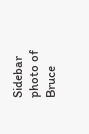Sidebar photo of Bruce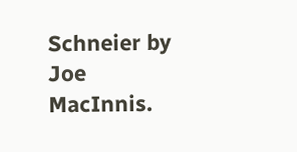Schneier by Joe MacInnis.